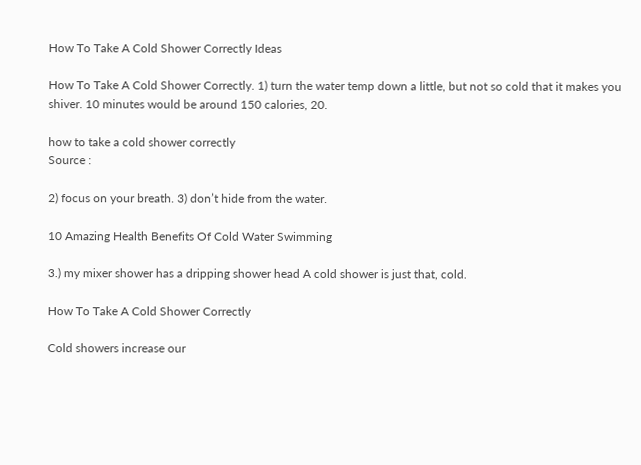How To Take A Cold Shower Correctly Ideas

How To Take A Cold Shower Correctly. 1) turn the water temp down a little, but not so cold that it makes you shiver. 10 minutes would be around 150 calories, 20.

how to take a cold shower correctly
Source :

2) focus on your breath. 3) don’t hide from the water.

10 Amazing Health Benefits Of Cold Water Swimming

3.) my mixer shower has a dripping shower head A cold shower is just that, cold.

How To Take A Cold Shower Correctly

Cold showers increase our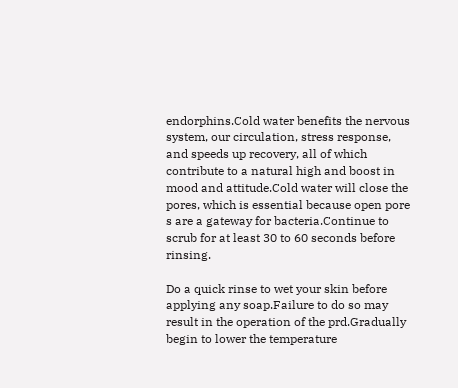endorphins.Cold water benefits the nervous system, our circulation, stress response, and speeds up recovery, all of which contribute to a natural high and boost in mood and attitude.Cold water will close the pores, which is essential because open pore
s are a gateway for bacteria.Continue to scrub for at least 30 to 60 seconds before rinsing.

Do a quick rinse to wet your skin before applying any soap.Failure to do so may result in the operation of the prd.Gradually begin to lower the temperature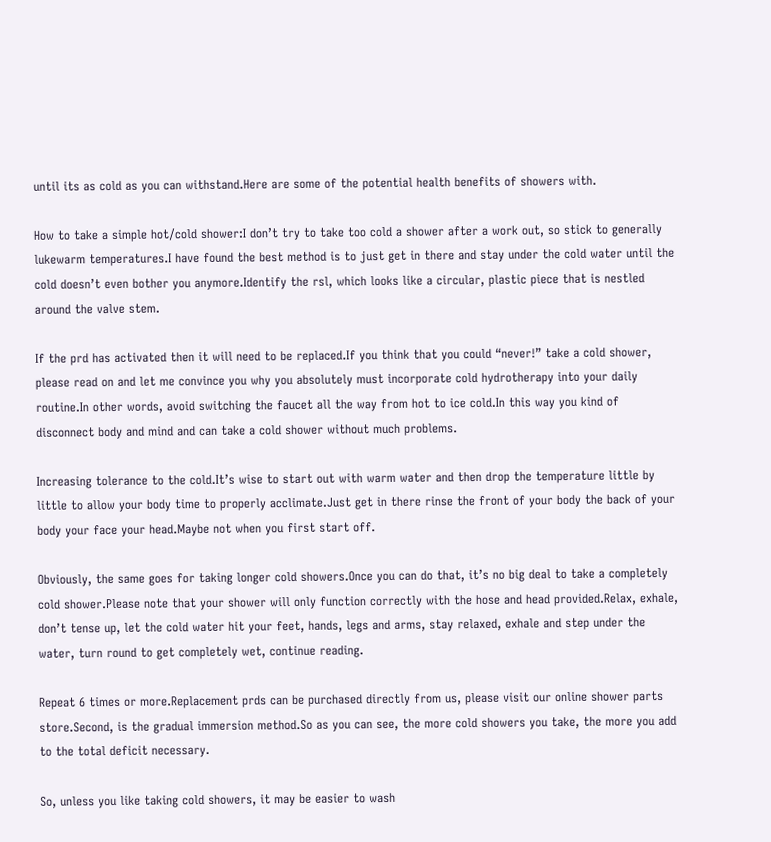until its as cold as you can withstand.Here are some of the potential health benefits of showers with.

How to take a simple hot/cold shower:I don’t try to take too cold a shower after a work out, so stick to generally lukewarm temperatures.I have found the best method is to just get in there and stay under the cold water until the cold doesn’t even bother you anymore.Identify the rsl, which looks like a circular, plastic piece that is nestled around the valve stem.

If the prd has activated then it will need to be replaced.If you think that you could “never!” take a cold shower, please read on and let me convince you why you absolutely must incorporate cold hydrotherapy into your daily routine.In other words, avoid switching the faucet all the way from hot to ice cold.In this way you kind of disconnect body and mind and can take a cold shower without much problems.

Increasing tolerance to the cold.It’s wise to start out with warm water and then drop the temperature little by little to allow your body time to properly acclimate.Just get in there rinse the front of your body the back of your body your face your head.Maybe not when you first start off.

Obviously, the same goes for taking longer cold showers.Once you can do that, it’s no big deal to take a completely cold shower.Please note that your shower will only function correctly with the hose and head provided.Relax, exhale, don’t tense up, let the cold water hit your feet, hands, legs and arms, stay relaxed, exhale and step under the water, turn round to get completely wet, continue reading.

Repeat 6 times or more.Replacement prds can be purchased directly from us, please visit our online shower parts store.Second, is the gradual immersion method.So as you can see, the more cold showers you take, the more you add to the total deficit necessary.

So, unless you like taking cold showers, it may be easier to wash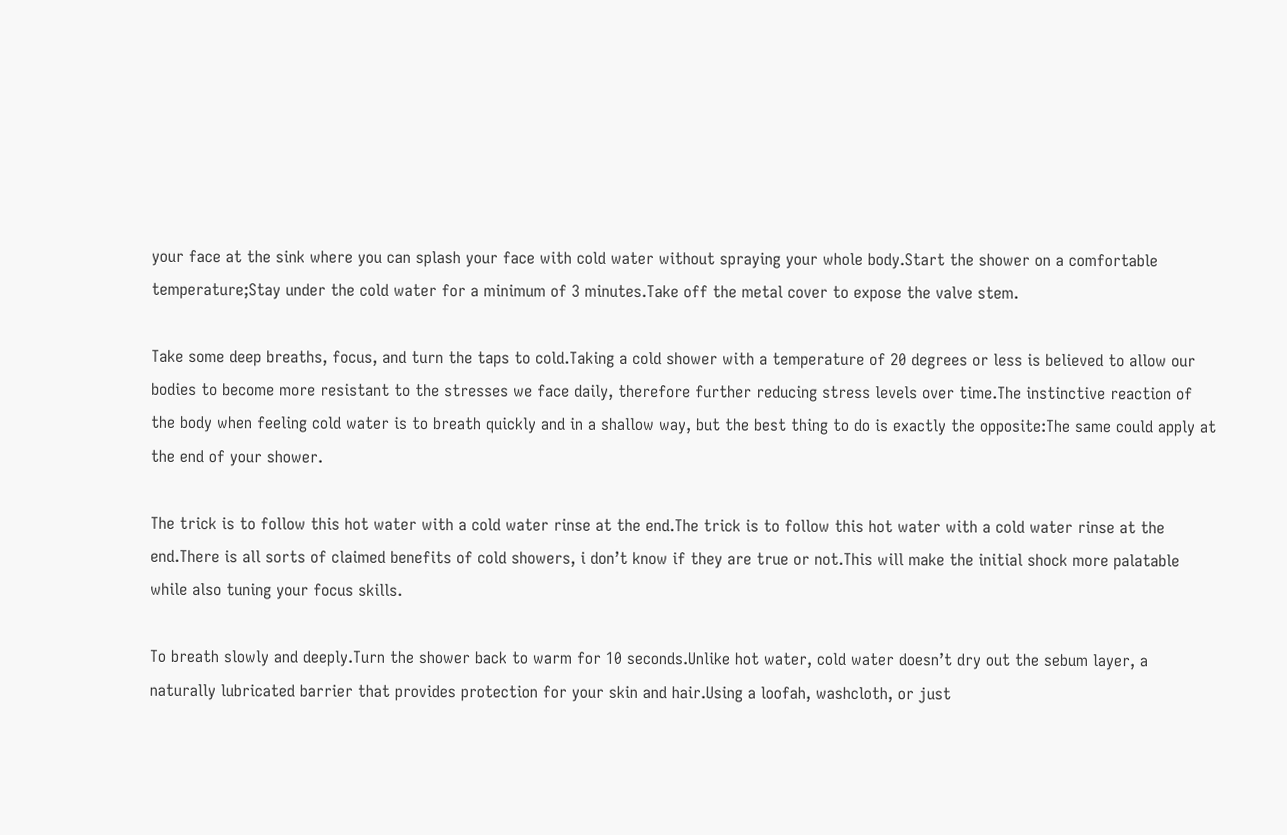your face at the sink where you can splash your face with cold water without spraying your whole body.Start the shower on a comfortable temperature;Stay under the cold water for a minimum of 3 minutes.Take off the metal cover to expose the valve stem.

Take some deep breaths, focus, and turn the taps to cold.Taking a cold shower with a temperature of 20 degrees or less is believed to allow our bodies to become more resistant to the stresses we face daily, therefore further reducing stress levels over time.The instinctive reaction of the body when feeling cold water is to breath quickly and in a shallow way, but the best thing to do is exactly the opposite:The same could apply at the end of your shower.

The trick is to follow this hot water with a cold water rinse at the end.The trick is to follow this hot water with a cold water rinse at the end.There is all sorts of claimed benefits of cold showers, i don’t know if they are true or not.This will make the initial shock more palatable while also tuning your focus skills.

To breath slowly and deeply.Turn the shower back to warm for 10 seconds.Unlike hot water, cold water doesn’t dry out the sebum layer, a naturally lubricated barrier that provides protection for your skin and hair.Using a loofah, washcloth, or just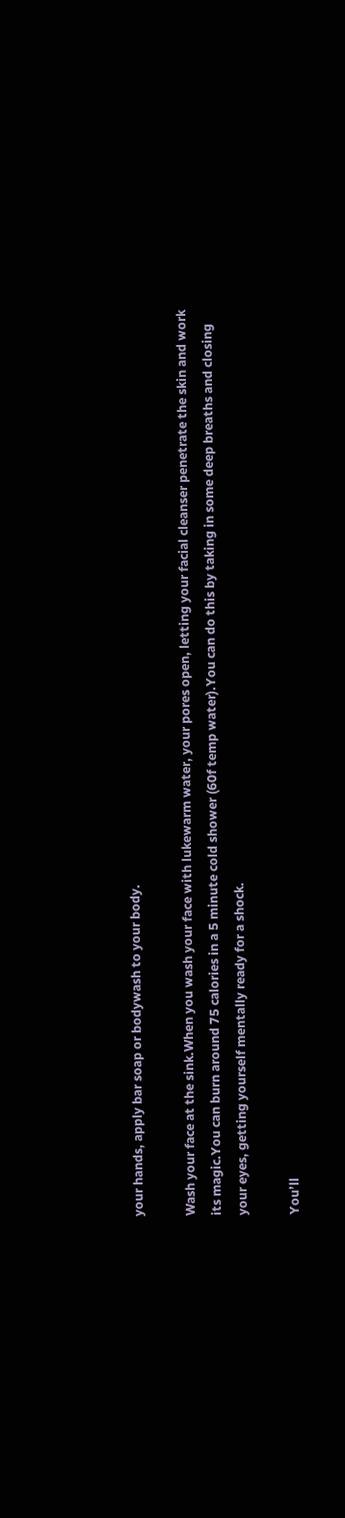your hands, apply bar soap or bodywash to your body.

Wash your face at the sink.When you wash your face with lukewarm water, your pores open, letting your facial cleanser penetrate the skin and work its magic.You can burn around 75 calories in a 5 minute cold shower (60f temp water).You can do this by taking in some deep breaths and closing your eyes, getting yourself mentally ready for a shock.

You’ll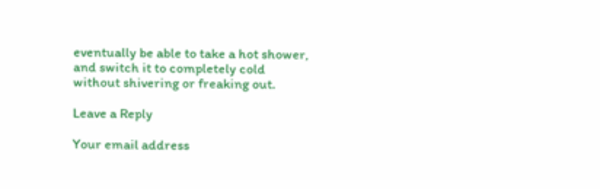eventually be able to take a hot shower, and switch it to completely cold without shivering or freaking out.

Leave a Reply

Your email address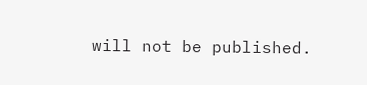will not be published.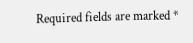Required fields are marked *